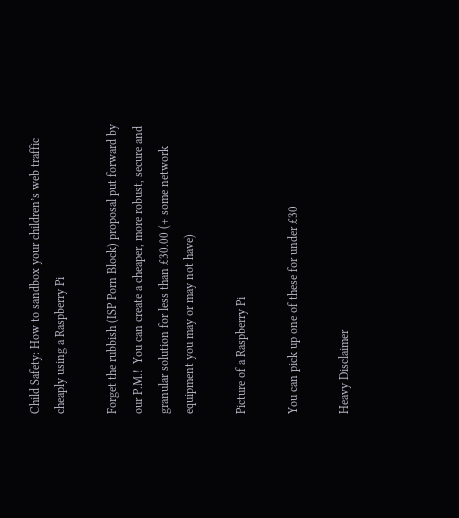Child Safety: How to sandbox your children’s web traffic cheaply using a Raspberry Pi

Forget the rubbish (ISP Porn Block) proposal put forward by our P.M.!  You can create a cheaper, more robust, secure and granular solution for less than £30.00 (+ some network equipment you may or may not have)

Picture of a Raspberry Pi

You can pick up one of these for under £30

Heavy Disclaimer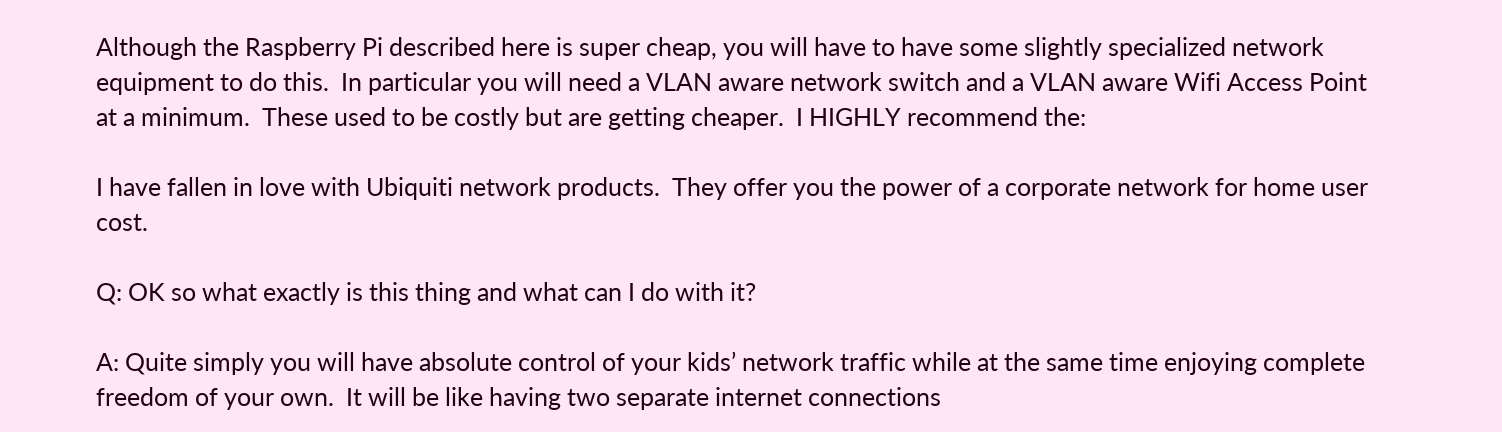Although the Raspberry Pi described here is super cheap, you will have to have some slightly specialized network equipment to do this.  In particular you will need a VLAN aware network switch and a VLAN aware Wifi Access Point at a minimum.  These used to be costly but are getting cheaper.  I HIGHLY recommend the:

I have fallen in love with Ubiquiti network products.  They offer you the power of a corporate network for home user cost.

Q: OK so what exactly is this thing and what can I do with it?

A: Quite simply you will have absolute control of your kids’ network traffic while at the same time enjoying complete freedom of your own.  It will be like having two separate internet connections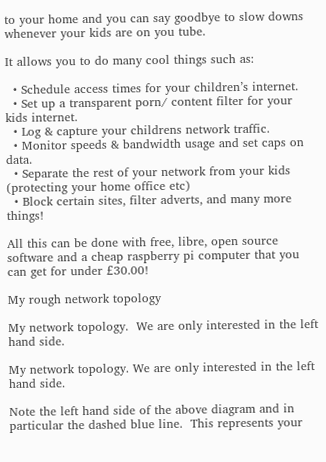to your home and you can say goodbye to slow downs whenever your kids are on you tube.

It allows you to do many cool things such as:

  • Schedule access times for your children’s internet.
  • Set up a transparent porn/ content filter for your kids internet.
  • Log & capture your childrens network traffic.
  • Monitor speeds & bandwidth usage and set caps on data.
  • Separate the rest of your network from your kids (protecting your home office etc)
  • Block certain sites, filter adverts, and many more things!

All this can be done with free, libre, open source software and a cheap raspberry pi computer that you can get for under £30.00!

My rough network topology

My network topology.  We are only interested in the left hand side.

My network topology. We are only interested in the left hand side.

Note the left hand side of the above diagram and in particular the dashed blue line.  This represents your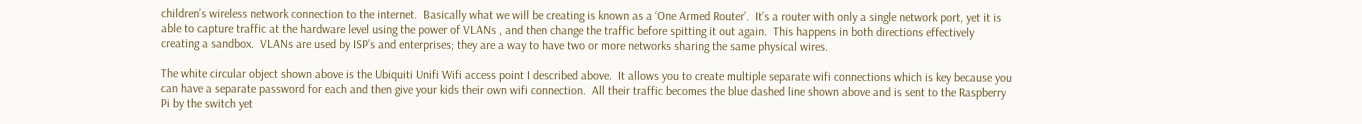children’s wireless network connection to the internet.  Basically what we will be creating is known as a ‘One Armed Router’.  It’s a router with only a single network port, yet it is able to capture traffic at the hardware level using the power of VLANs , and then change the traffic before spitting it out again.  This happens in both directions effectively creating a sandbox.  VLANs are used by ISP’s and enterprises; they are a way to have two or more networks sharing the same physical wires.

The white circular object shown above is the Ubiquiti Unifi Wifi access point I described above.  It allows you to create multiple separate wifi connections which is key because you can have a separate password for each and then give your kids their own wifi connection.  All their traffic becomes the blue dashed line shown above and is sent to the Raspberry Pi by the switch yet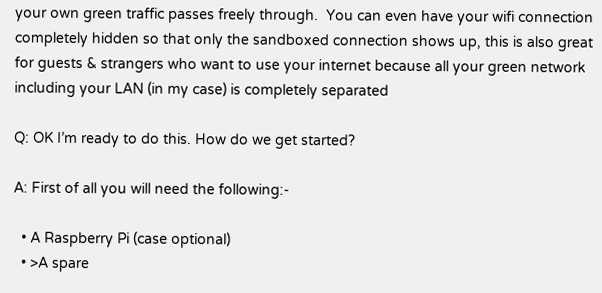your own green traffic passes freely through.  You can even have your wifi connection completely hidden so that only the sandboxed connection shows up, this is also great for guests & strangers who want to use your internet because all your green network including your LAN (in my case) is completely separated

Q: OK I’m ready to do this. How do we get started?

A: First of all you will need the following:-

  • A Raspberry Pi (case optional)
  • >A spare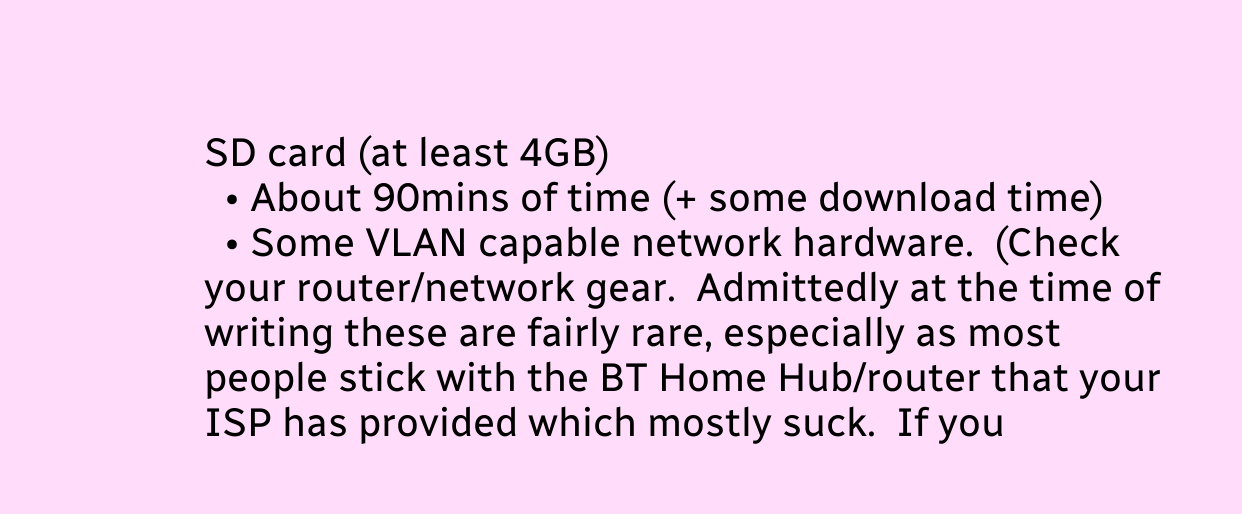SD card (at least 4GB)
  • About 90mins of time (+ some download time)
  • Some VLAN capable network hardware.  (Check your router/network gear.  Admittedly at the time of writing these are fairly rare, especially as most people stick with the BT Home Hub/router that your ISP has provided which mostly suck.  If you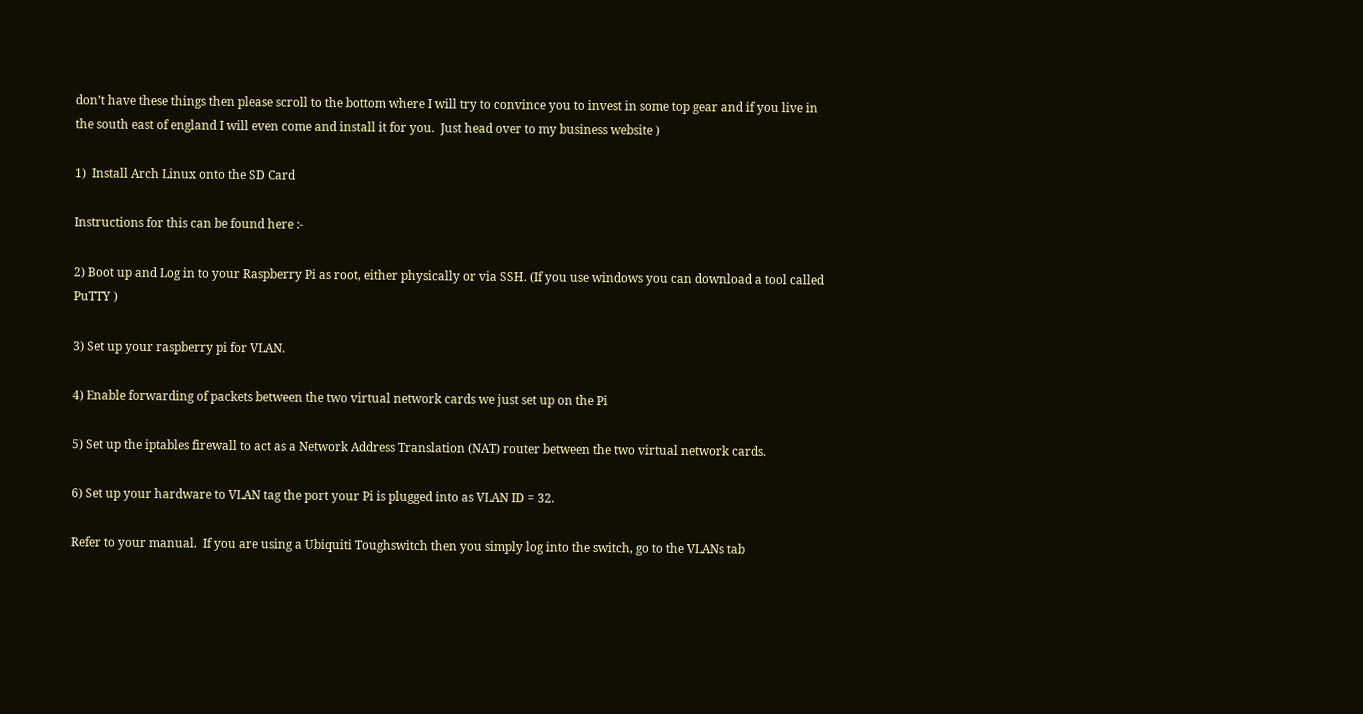don’t have these things then please scroll to the bottom where I will try to convince you to invest in some top gear and if you live in the south east of england I will even come and install it for you.  Just head over to my business website )

1)  Install Arch Linux onto the SD Card

Instructions for this can be found here :-

2) Boot up and Log in to your Raspberry Pi as root, either physically or via SSH. (If you use windows you can download a tool called PuTTY )

3) Set up your raspberry pi for VLAN.

4) Enable forwarding of packets between the two virtual network cards we just set up on the Pi

5) Set up the iptables firewall to act as a Network Address Translation (NAT) router between the two virtual network cards.

6) Set up your hardware to VLAN tag the port your Pi is plugged into as VLAN ID = 32.

Refer to your manual.  If you are using a Ubiquiti Toughswitch then you simply log into the switch, go to the VLANs tab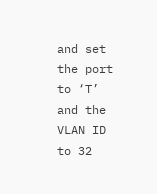and set the port to ‘T’ and the VLAN ID to 32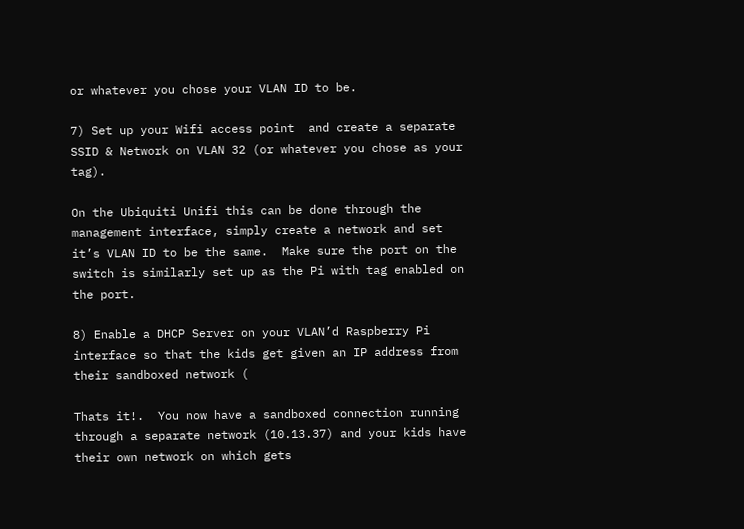or whatever you chose your VLAN ID to be.

7) Set up your Wifi access point  and create a separate SSID & Network on VLAN 32 (or whatever you chose as your tag).

On the Ubiquiti Unifi this can be done through the management interface, simply create a network and set it’s VLAN ID to be the same.  Make sure the port on the switch is similarly set up as the Pi with tag enabled on the port.

8) Enable a DHCP Server on your VLAN’d Raspberry Pi interface so that the kids get given an IP address from their sandboxed network (

Thats it!.  You now have a sandboxed connection running through a separate network (10.13.37) and your kids have their own network on which gets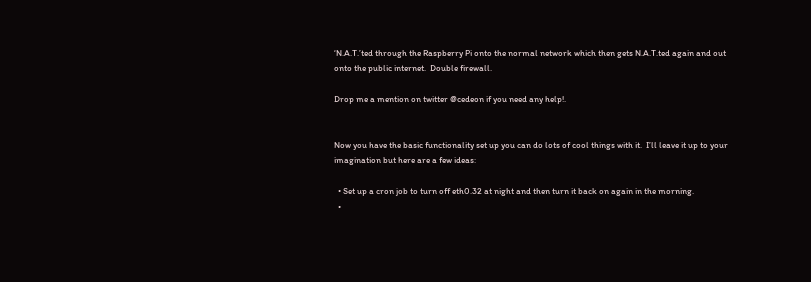‘N.A.T.’ted through the Raspberry Pi onto the normal network which then gets N.A.T.ted again and out onto the public internet.  Double firewall.

Drop me a mention on twitter @cedeon if you need any help!.


Now you have the basic functionality set up you can do lots of cool things with it.  I’ll leave it up to your imagination but here are a few ideas:

  • Set up a cron job to turn off eth0.32 at night and then turn it back on again in the morning.
  •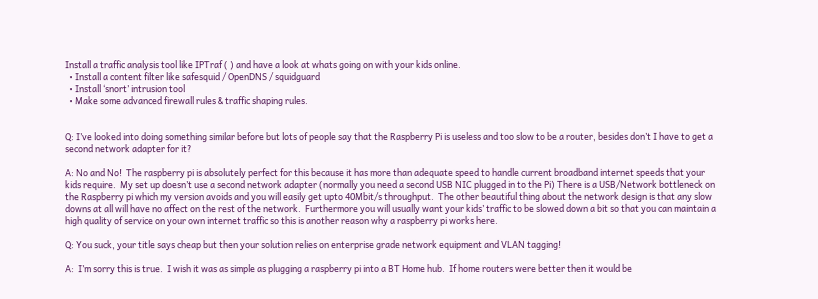Install a traffic analysis tool like IPTraf ( ) and have a look at whats going on with your kids online.
  • Install a content filter like safesquid / OpenDNS / squidguard
  • Install ‘snort’ intrusion tool
  • Make some advanced firewall rules & traffic shaping rules.


Q: I’ve looked into doing something similar before but lots of people say that the Raspberry Pi is useless and too slow to be a router, besides don’t I have to get a second network adapter for it?

A: No and No!  The raspberry pi is absolutely perfect for this because it has more than adequate speed to handle current broadband internet speeds that your kids require.  My set up doesn’t use a second network adapter (normally you need a second USB NIC plugged in to the Pi) There is a USB/Network bottleneck on the Raspberry pi which my version avoids and you will easily get upto 40Mbit/s throughput.  The other beautiful thing about the network design is that any slow downs at all will have no affect on the rest of the network.  Furthermore you will usually want your kids’ traffic to be slowed down a bit so that you can maintain a high quality of service on your own internet traffic so this is another reason why a raspberry pi works here.

Q: You suck, your title says cheap but then your solution relies on enterprise grade network equipment and VLAN tagging!

A:  I’m sorry this is true.  I wish it was as simple as plugging a raspberry pi into a BT Home hub.  If home routers were better then it would be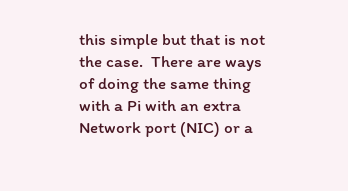this simple but that is not the case.  There are ways of doing the same thing with a Pi with an extra Network port (NIC) or a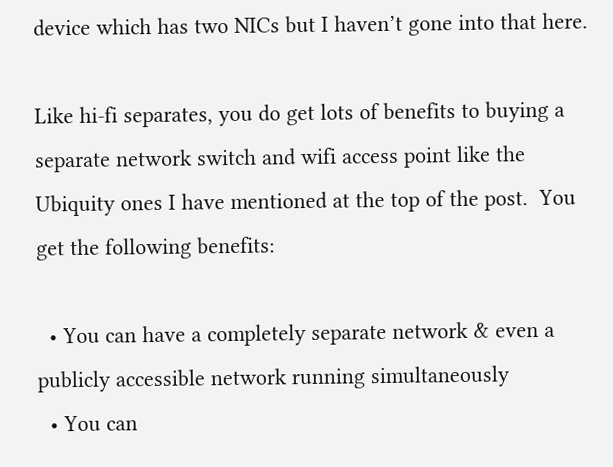device which has two NICs but I haven’t gone into that here.

Like hi-fi separates, you do get lots of benefits to buying a separate network switch and wifi access point like the Ubiquity ones I have mentioned at the top of the post.  You get the following benefits:

  • You can have a completely separate network & even a publicly accessible network running simultaneously
  • You can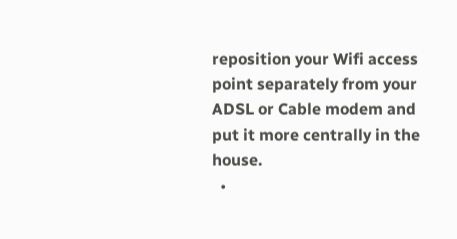reposition your Wifi access point separately from your ADSL or Cable modem and put it more centrally in the house.
  •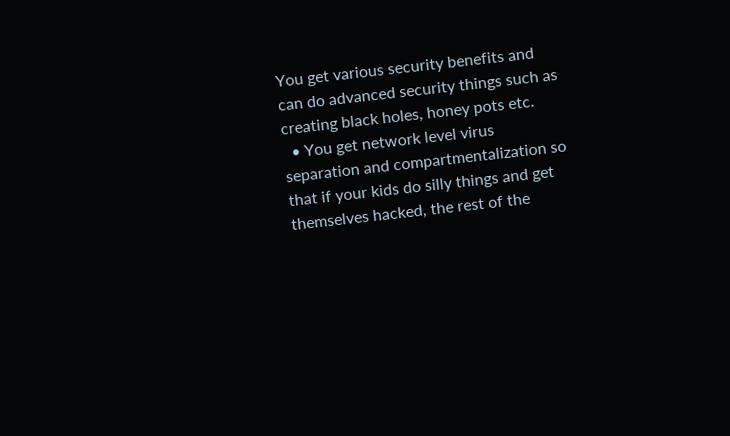You get various security benefits and can do advanced security things such as creating black holes, honey pots etc.
  • You get network level virus separation and compartmentalization so that if your kids do silly things and get themselves hacked, the rest of the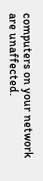computers on your network are unaffected.